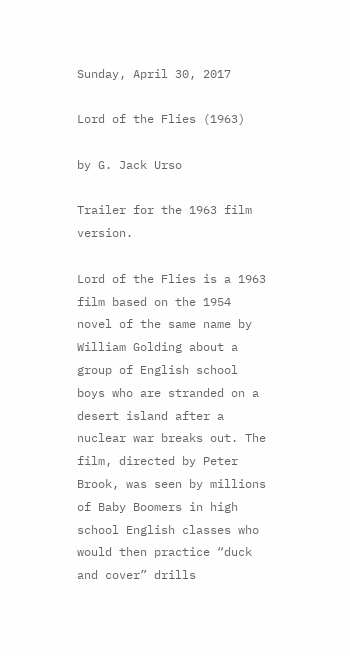Sunday, April 30, 2017

Lord of the Flies (1963)

by G. Jack Urso

Trailer for the 1963 film version.

Lord of the Flies is a 1963 film based on the 1954 novel of the same name by William Golding about a group of English school boys who are stranded on a desert island after a nuclear war breaks out. The film, directed by Peter Brook, was seen by millions of Baby Boomers in high school English classes who would then practice “duck and cover” drills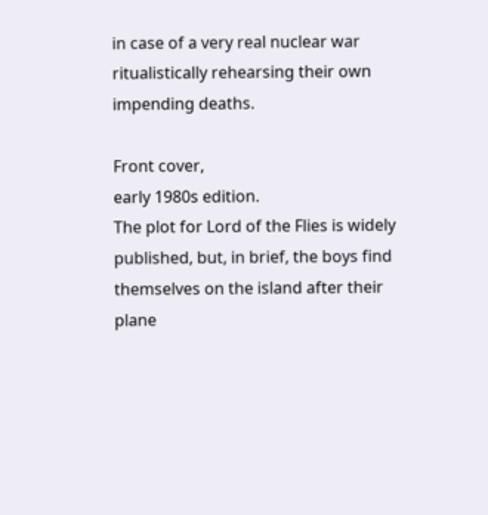in case of a very real nuclear war   ritualistically rehearsing their own impending deaths.

Front cover,
early 1980s edition.
The plot for Lord of the Flies is widely published, but, in brief, the boys find themselves on the island after their plane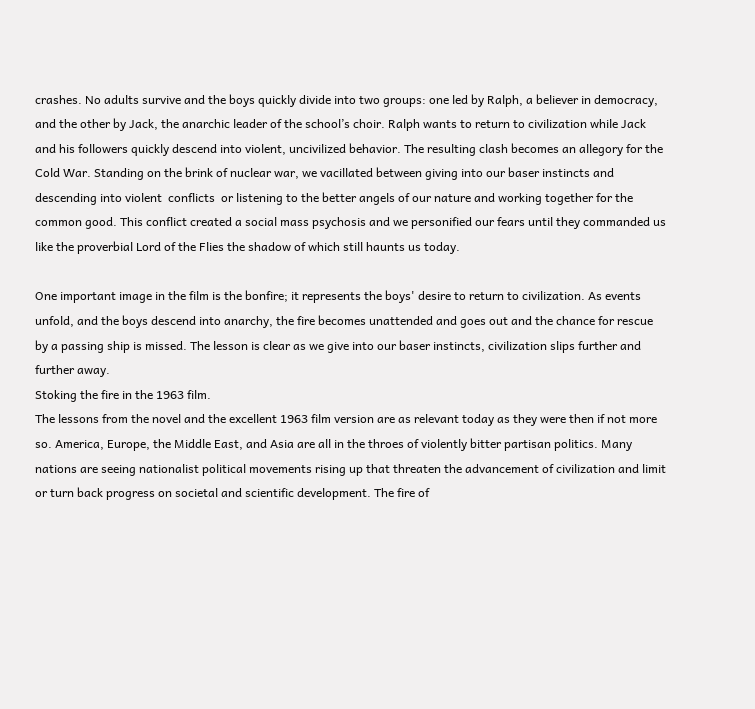crashes. No adults survive and the boys quickly divide into two groups: one led by Ralph, a believer in democracy, and the other by Jack, the anarchic leader of the school’s choir. Ralph wants to return to civilization while Jack and his followers quickly descend into violent, uncivilized behavior. The resulting clash becomes an allegory for the Cold War. Standing on the brink of nuclear war, we vacillated between giving into our baser instincts and descending into violent  conflicts  or listening to the better angels of our nature and working together for the common good. This conflict created a social mass psychosis and we personified our fears until they commanded us like the proverbial Lord of the Flies the shadow of which still haunts us today.

One important image in the film is the bonfire; it represents the boys' desire to return to civilization. As events unfold, and the boys descend into anarchy, the fire becomes unattended and goes out and the chance for rescue by a passing ship is missed. The lesson is clear as we give into our baser instincts, civilization slips further and further away.
Stoking the fire in the 1963 film.
The lessons from the novel and the excellent 1963 film version are as relevant today as they were then if not more so. America, Europe, the Middle East, and Asia are all in the throes of violently bitter partisan politics. Many nations are seeing nationalist political movements rising up that threaten the advancement of civilization and limit or turn back progress on societal and scientific development. The fire of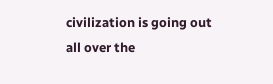civilization is going out all over the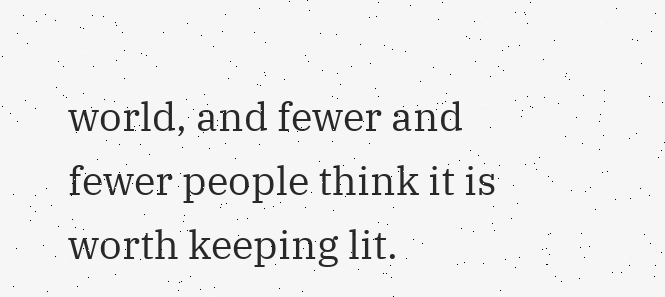world, and fewer and fewer people think it is worth keeping lit.